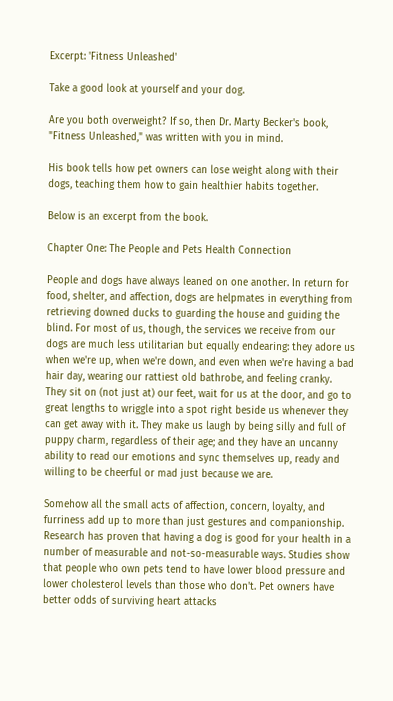Excerpt: 'Fitness Unleashed'

Take a good look at yourself and your dog.

Are you both overweight? If so, then Dr. Marty Becker's book, "Fitness Unleashed," was written with you in mind.

His book tells how pet owners can lose weight along with their dogs, teaching them how to gain healthier habits together.

Below is an excerpt from the book.

Chapter One: The People and Pets Health Connection

People and dogs have always leaned on one another. In return for food, shelter, and affection, dogs are helpmates in everything from retrieving downed ducks to guarding the house and guiding the blind. For most of us, though, the services we receive from our dogs are much less utilitarian but equally endearing: they adore us when we're up, when we're down, and even when we're having a bad hair day, wearing our rattiest old bathrobe, and feeling cranky. They sit on (not just at) our feet, wait for us at the door, and go to great lengths to wriggle into a spot right beside us whenever they can get away with it. They make us laugh by being silly and full of puppy charm, regardless of their age; and they have an uncanny ability to read our emotions and sync themselves up, ready and willing to be cheerful or mad just because we are.

Somehow all the small acts of affection, concern, loyalty, and furriness add up to more than just gestures and companionship. Research has proven that having a dog is good for your health in a number of measurable and not-so-measurable ways. Studies show that people who own pets tend to have lower blood pressure and lower cholesterol levels than those who don't. Pet owners have better odds of surviving heart attacks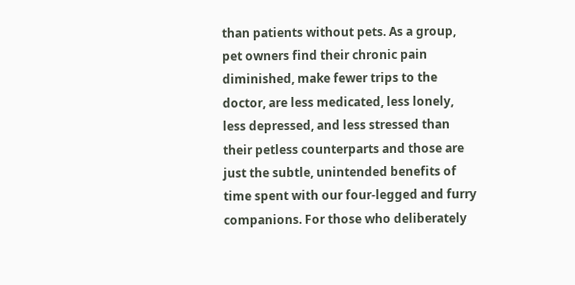than patients without pets. As a group, pet owners find their chronic pain diminished, make fewer trips to the doctor, are less medicated, less lonely, less depressed, and less stressed than their petless counterparts and those are just the subtle, unintended benefits of time spent with our four-legged and furry companions. For those who deliberately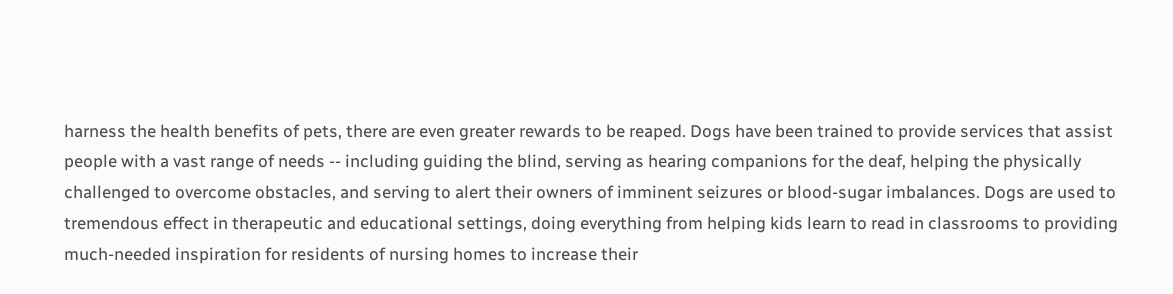harness the health benefits of pets, there are even greater rewards to be reaped. Dogs have been trained to provide services that assist people with a vast range of needs -- including guiding the blind, serving as hearing companions for the deaf, helping the physically challenged to overcome obstacles, and serving to alert their owners of imminent seizures or blood-sugar imbalances. Dogs are used to tremendous effect in therapeutic and educational settings, doing everything from helping kids learn to read in classrooms to providing much-needed inspiration for residents of nursing homes to increase their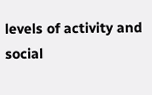levels of activity and social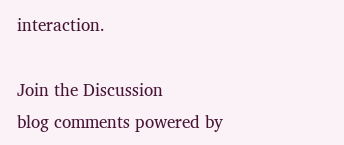interaction.

Join the Discussion
blog comments powered by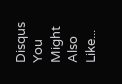Disqus
You Might Also Like...